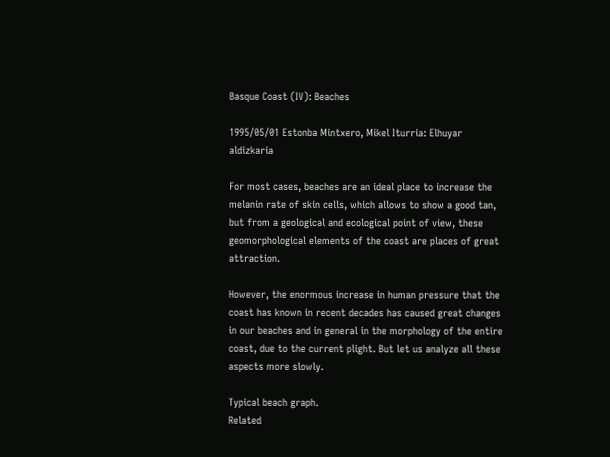Basque Coast (IV): Beaches

1995/05/01 Estonba Mintxero, Mikel Iturria: Elhuyar aldizkaria

For most cases, beaches are an ideal place to increase the melanin rate of skin cells, which allows to show a good tan, but from a geological and ecological point of view, these geomorphological elements of the coast are places of great attraction.

However, the enormous increase in human pressure that the coast has known in recent decades has caused great changes in our beaches and in general in the morphology of the entire coast, due to the current plight. But let us analyze all these aspects more slowly.

Typical beach graph.
Related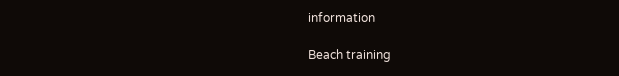information

Beach training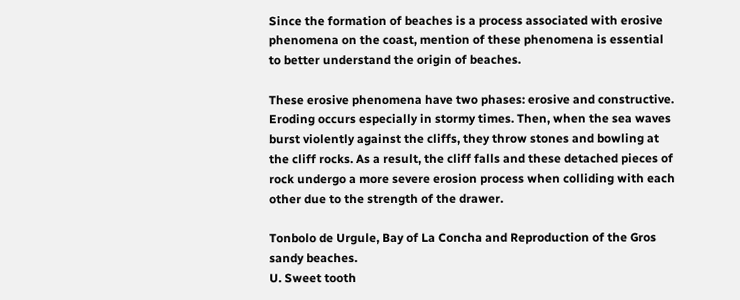Since the formation of beaches is a process associated with erosive phenomena on the coast, mention of these phenomena is essential to better understand the origin of beaches.

These erosive phenomena have two phases: erosive and constructive. Eroding occurs especially in stormy times. Then, when the sea waves burst violently against the cliffs, they throw stones and bowling at the cliff rocks. As a result, the cliff falls and these detached pieces of rock undergo a more severe erosion process when colliding with each other due to the strength of the drawer.

Tonbolo de Urgule, Bay of La Concha and Reproduction of the Gros sandy beaches.
U. Sweet tooth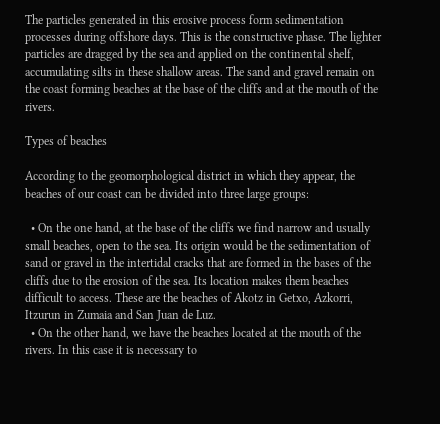The particles generated in this erosive process form sedimentation processes during offshore days. This is the constructive phase. The lighter particles are dragged by the sea and applied on the continental shelf, accumulating silts in these shallow areas. The sand and gravel remain on the coast forming beaches at the base of the cliffs and at the mouth of the rivers.

Types of beaches

According to the geomorphological district in which they appear, the beaches of our coast can be divided into three large groups:

  • On the one hand, at the base of the cliffs we find narrow and usually small beaches, open to the sea. Its origin would be the sedimentation of sand or gravel in the intertidal cracks that are formed in the bases of the cliffs due to the erosion of the sea. Its location makes them beaches difficult to access. These are the beaches of Akotz in Getxo, Azkorri, Itzurun in Zumaia and San Juan de Luz.
  • On the other hand, we have the beaches located at the mouth of the rivers. In this case it is necessary to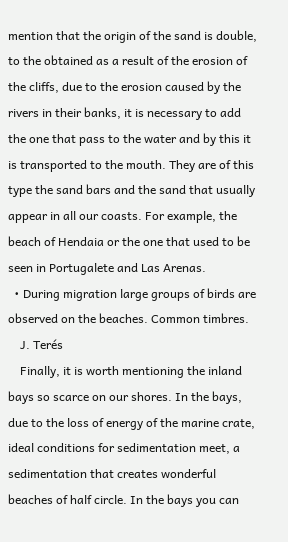mention that the origin of the sand is double, to the obtained as a result of the erosion of the cliffs, due to the erosion caused by the rivers in their banks, it is necessary to add the one that pass to the water and by this it is transported to the mouth. They are of this type the sand bars and the sand that usually appear in all our coasts. For example, the beach of Hendaia or the one that used to be seen in Portugalete and Las Arenas.
  • During migration large groups of birds are observed on the beaches. Common timbres.
    J. Terés
    Finally, it is worth mentioning the inland bays so scarce on our shores. In the bays, due to the loss of energy of the marine crate, ideal conditions for sedimentation meet, a sedimentation that creates wonderful beaches of half circle. In the bays you can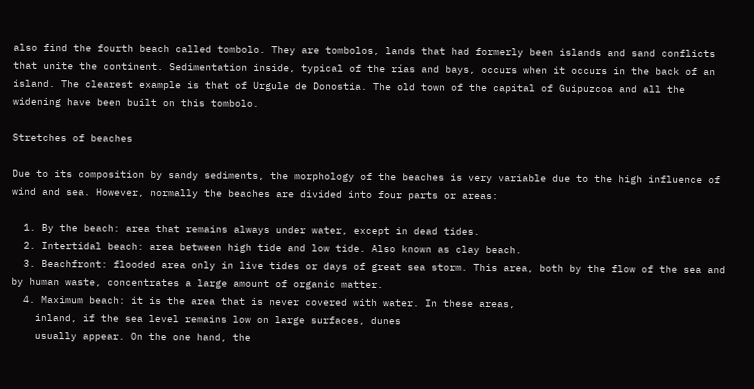also find the fourth beach called tombolo. They are tombolos, lands that had formerly been islands and sand conflicts that unite the continent. Sedimentation inside, typical of the rías and bays, occurs when it occurs in the back of an island. The clearest example is that of Urgule de Donostia. The old town of the capital of Guipuzcoa and all the widening have been built on this tombolo.

Stretches of beaches

Due to its composition by sandy sediments, the morphology of the beaches is very variable due to the high influence of wind and sea. However, normally the beaches are divided into four parts or areas:

  1. By the beach: area that remains always under water, except in dead tides.
  2. Intertidal beach: area between high tide and low tide. Also known as clay beach.
  3. Beachfront: flooded area only in live tides or days of great sea storm. This area, both by the flow of the sea and by human waste, concentrates a large amount of organic matter.
  4. Maximum beach: it is the area that is never covered with water. In these areas,
    inland, if the sea level remains low on large surfaces, dunes
    usually appear. On the one hand, the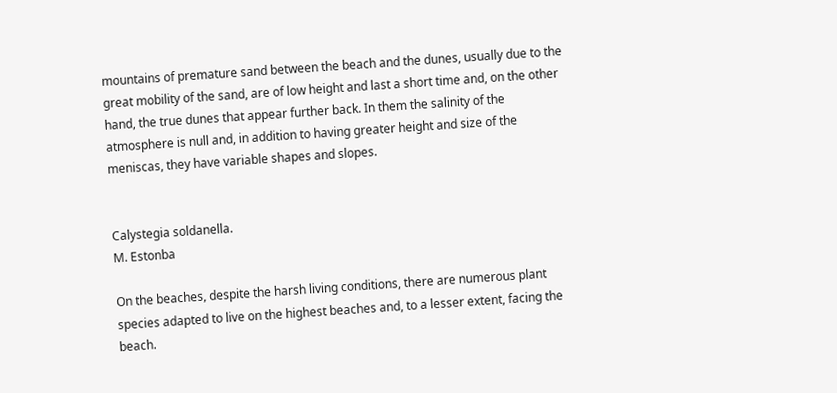mountains of premature sand between the beach and the dunes, usually due to the great mobility of the sand, are of low height and last a short time and, on the other hand, the true dunes that appear further back. In them the salinity of the atmosphere is null and, in addition to having greater height and size of the meniscas, they have variable shapes and slopes.


Calystegia soldanella.
M. Estonba

On the beaches, despite the harsh living conditions, there are numerous plant species adapted to live on the highest beaches and, to a lesser extent, facing the beach.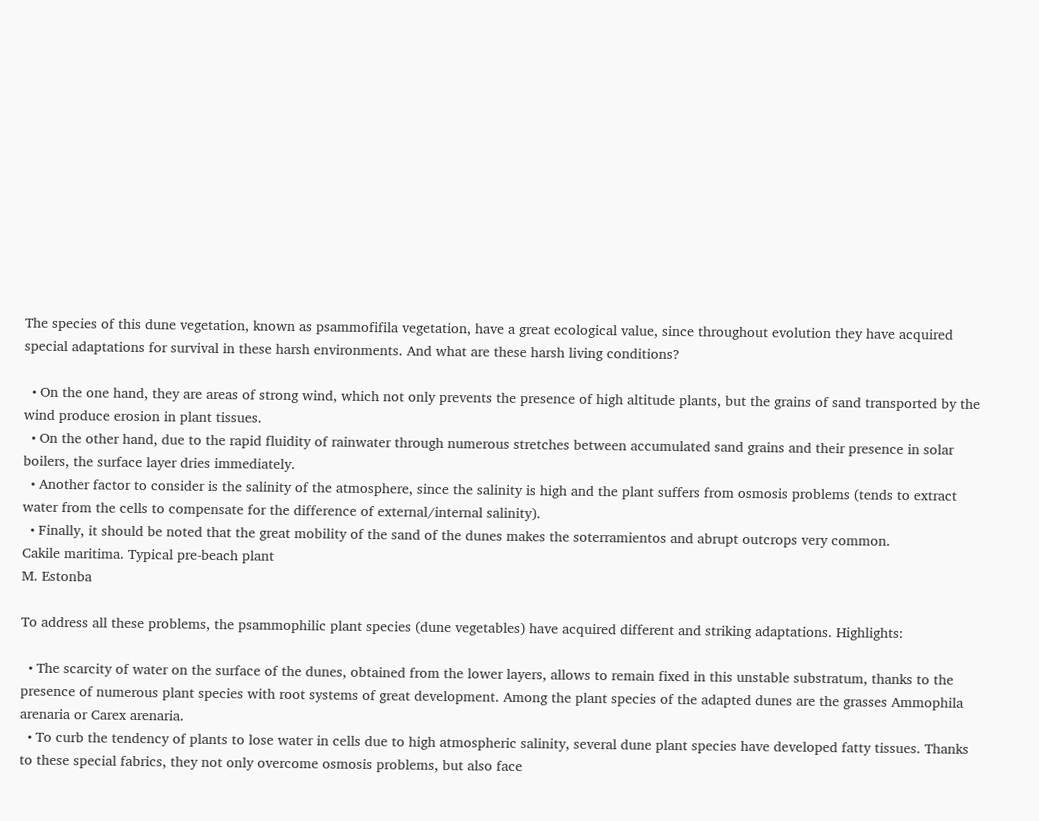The species of this dune vegetation, known as psammofifila vegetation, have a great ecological value, since throughout evolution they have acquired special adaptations for survival in these harsh environments. And what are these harsh living conditions?

  • On the one hand, they are areas of strong wind, which not only prevents the presence of high altitude plants, but the grains of sand transported by the wind produce erosion in plant tissues.
  • On the other hand, due to the rapid fluidity of rainwater through numerous stretches between accumulated sand grains and their presence in solar boilers, the surface layer dries immediately.
  • Another factor to consider is the salinity of the atmosphere, since the salinity is high and the plant suffers from osmosis problems (tends to extract water from the cells to compensate for the difference of external/internal salinity).
  • Finally, it should be noted that the great mobility of the sand of the dunes makes the soterramientos and abrupt outcrops very common.
Cakile maritima. Typical pre-beach plant
M. Estonba

To address all these problems, the psammophilic plant species (dune vegetables) have acquired different and striking adaptations. Highlights:

  • The scarcity of water on the surface of the dunes, obtained from the lower layers, allows to remain fixed in this unstable substratum, thanks to the presence of numerous plant species with root systems of great development. Among the plant species of the adapted dunes are the grasses Ammophila arenaria or Carex arenaria.
  • To curb the tendency of plants to lose water in cells due to high atmospheric salinity, several dune plant species have developed fatty tissues. Thanks to these special fabrics, they not only overcome osmosis problems, but also face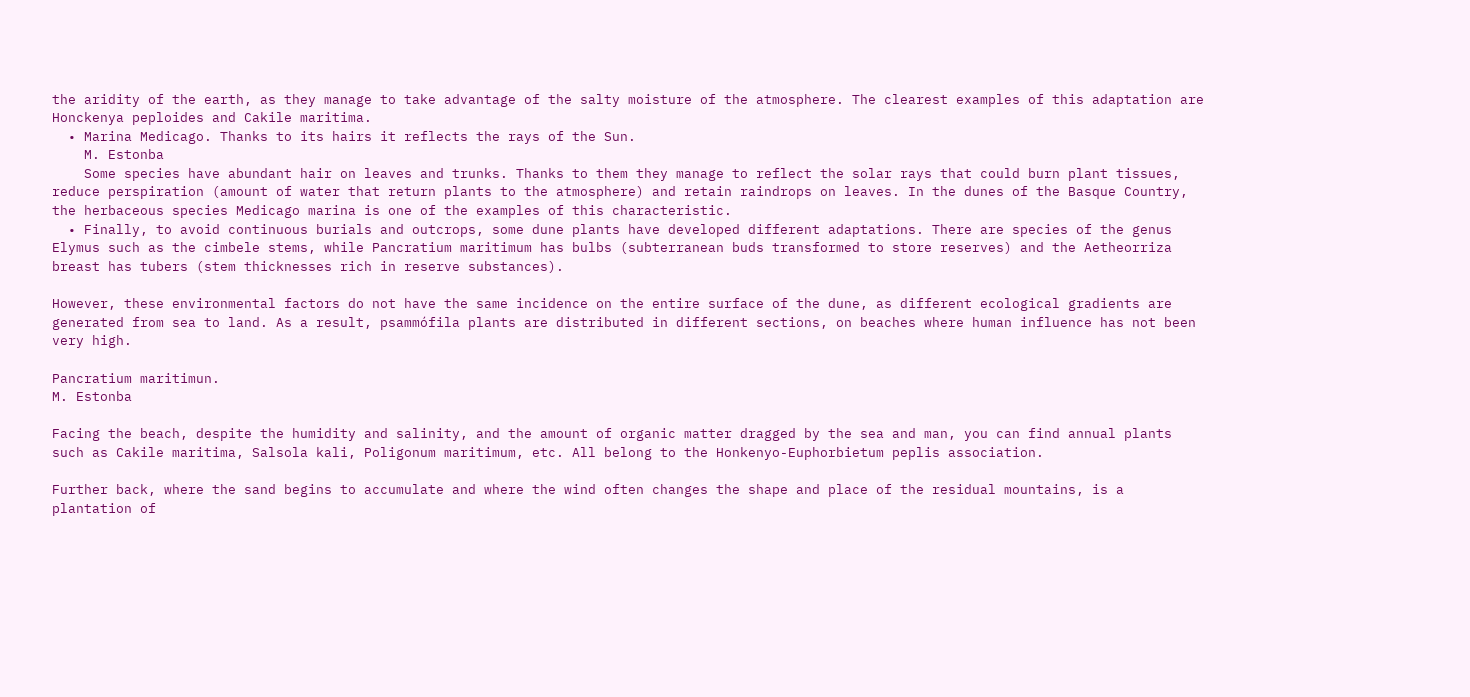the aridity of the earth, as they manage to take advantage of the salty moisture of the atmosphere. The clearest examples of this adaptation are Honckenya peploides and Cakile maritima.
  • Marina Medicago. Thanks to its hairs it reflects the rays of the Sun.
    M. Estonba
    Some species have abundant hair on leaves and trunks. Thanks to them they manage to reflect the solar rays that could burn plant tissues, reduce perspiration (amount of water that return plants to the atmosphere) and retain raindrops on leaves. In the dunes of the Basque Country, the herbaceous species Medicago marina is one of the examples of this characteristic.
  • Finally, to avoid continuous burials and outcrops, some dune plants have developed different adaptations. There are species of the genus Elymus such as the cimbele stems, while Pancratium maritimum has bulbs (subterranean buds transformed to store reserves) and the Aetheorriza breast has tubers (stem thicknesses rich in reserve substances).

However, these environmental factors do not have the same incidence on the entire surface of the dune, as different ecological gradients are generated from sea to land. As a result, psammófila plants are distributed in different sections, on beaches where human influence has not been very high.

Pancratium maritimun.
M. Estonba

Facing the beach, despite the humidity and salinity, and the amount of organic matter dragged by the sea and man, you can find annual plants such as Cakile maritima, Salsola kali, Poligonum maritimum, etc. All belong to the Honkenyo-Euphorbietum peplis association.

Further back, where the sand begins to accumulate and where the wind often changes the shape and place of the residual mountains, is a plantation of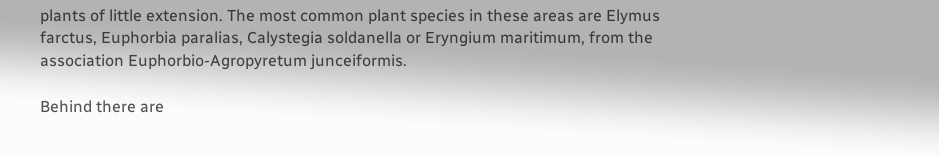plants of little extension. The most common plant species in these areas are Elymus farctus, Euphorbia paralias, Calystegia soldanella or Eryngium maritimum, from the association Euphorbio-Agropyretum junceiformis.

Behind there are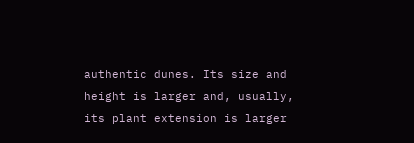authentic dunes. Its size and height is larger and, usually, its plant extension is larger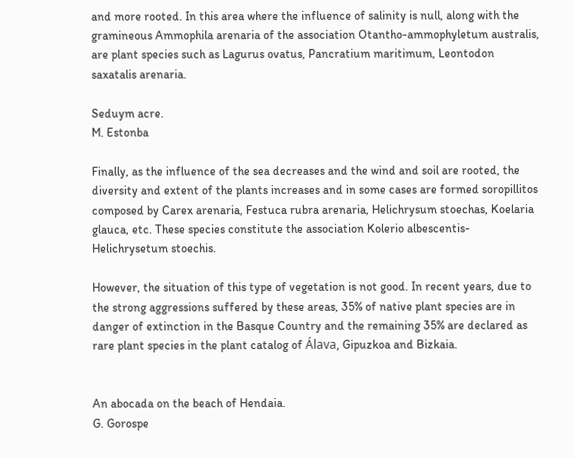and more rooted. In this area where the influence of salinity is null, along with the gramineous Ammophila arenaria of the association Otantho-ammophyletum australis, are plant species such as Lagurus ovatus, Pancratium maritimum, Leontodon saxatalis arenaria.

Seduym acre.
M. Estonba

Finally, as the influence of the sea decreases and the wind and soil are rooted, the diversity and extent of the plants increases and in some cases are formed soropillitos composed by Carex arenaria, Festuca rubra arenaria, Helichrysum stoechas, Koelaria glauca, etc. These species constitute the association Kolerio albescentis-Helichrysetum stoechis.

However, the situation of this type of vegetation is not good. In recent years, due to the strong aggressions suffered by these areas, 35% of native plant species are in danger of extinction in the Basque Country and the remaining 35% are declared as rare plant species in the plant catalog of Álava, Gipuzkoa and Bizkaia.


An abocada on the beach of Hendaia.
G. Gorospe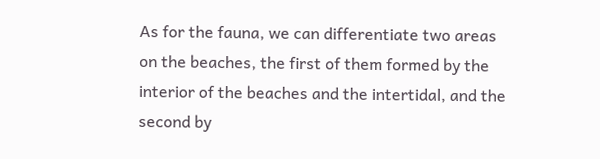As for the fauna, we can differentiate two areas on the beaches, the first of them formed by the interior of the beaches and the intertidal, and the second by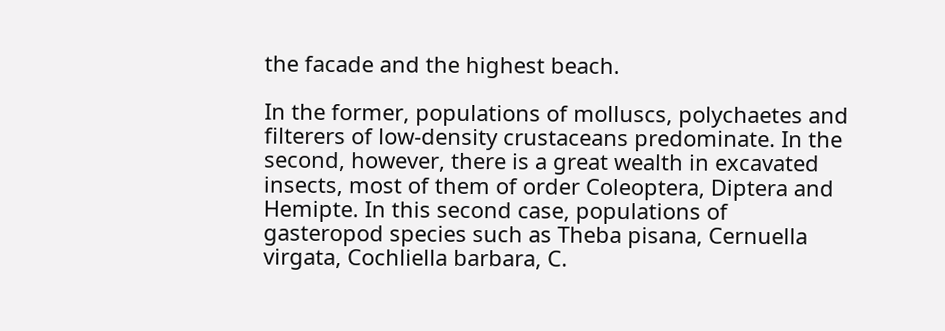the facade and the highest beach.

In the former, populations of molluscs, polychaetes and filterers of low-density crustaceans predominate. In the second, however, there is a great wealth in excavated insects, most of them of order Coleoptera, Diptera and Hemipte. In this second case, populations of gasteropod species such as Theba pisana, Cernuella virgata, Cochliella barbara, C.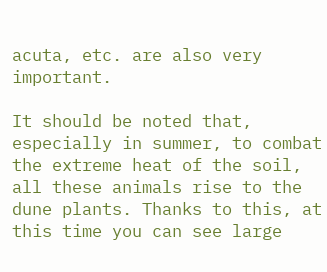acuta, etc. are also very important.

It should be noted that, especially in summer, to combat the extreme heat of the soil, all these animals rise to the dune plants. Thanks to this, at this time you can see large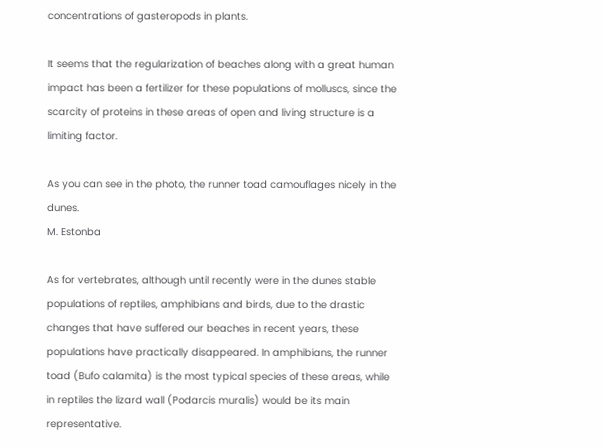concentrations of gasteropods in plants.

It seems that the regularization of beaches along with a great human impact has been a fertilizer for these populations of molluscs, since the scarcity of proteins in these areas of open and living structure is a limiting factor.

As you can see in the photo, the runner toad camouflages nicely in the dunes.
M. Estonba

As for vertebrates, although until recently were in the dunes stable populations of reptiles, amphibians and birds, due to the drastic changes that have suffered our beaches in recent years, these populations have practically disappeared. In amphibians, the runner toad (Bufo calamita) is the most typical species of these areas, while in reptiles the lizard wall (Podarcis muralis) would be its main representative.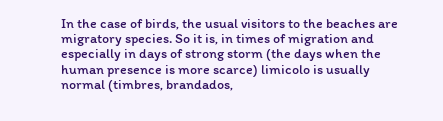In the case of birds, the usual visitors to the beaches are migratory species. So it is, in times of migration and especially in days of strong storm (the days when the human presence is more scarce) limicolo is usually normal (timbres, brandados,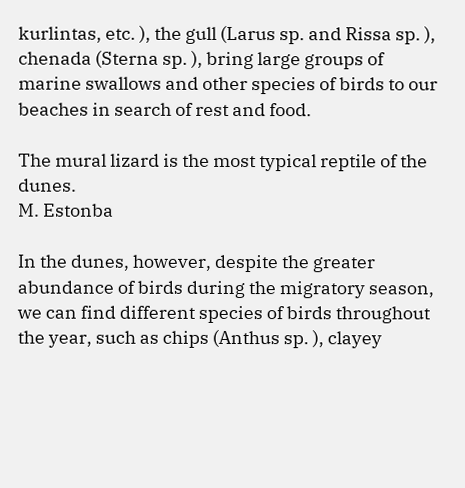kurlintas, etc. ), the gull (Larus sp. and Rissa sp. ), chenada (Sterna sp. ), bring large groups of marine swallows and other species of birds to our beaches in search of rest and food.

The mural lizard is the most typical reptile of the dunes.
M. Estonba

In the dunes, however, despite the greater abundance of birds during the migratory season, we can find different species of birds throughout the year, such as chips (Anthus sp. ), clayey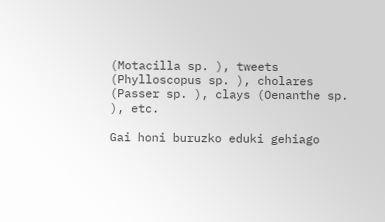(Motacilla sp. ), tweets (Phylloscopus sp. ), cholares (Passer sp. ), clays (Oenanthe sp. ), etc.

Gai honi buruzko eduki gehiago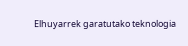Elhuyarrek garatutako teknologia